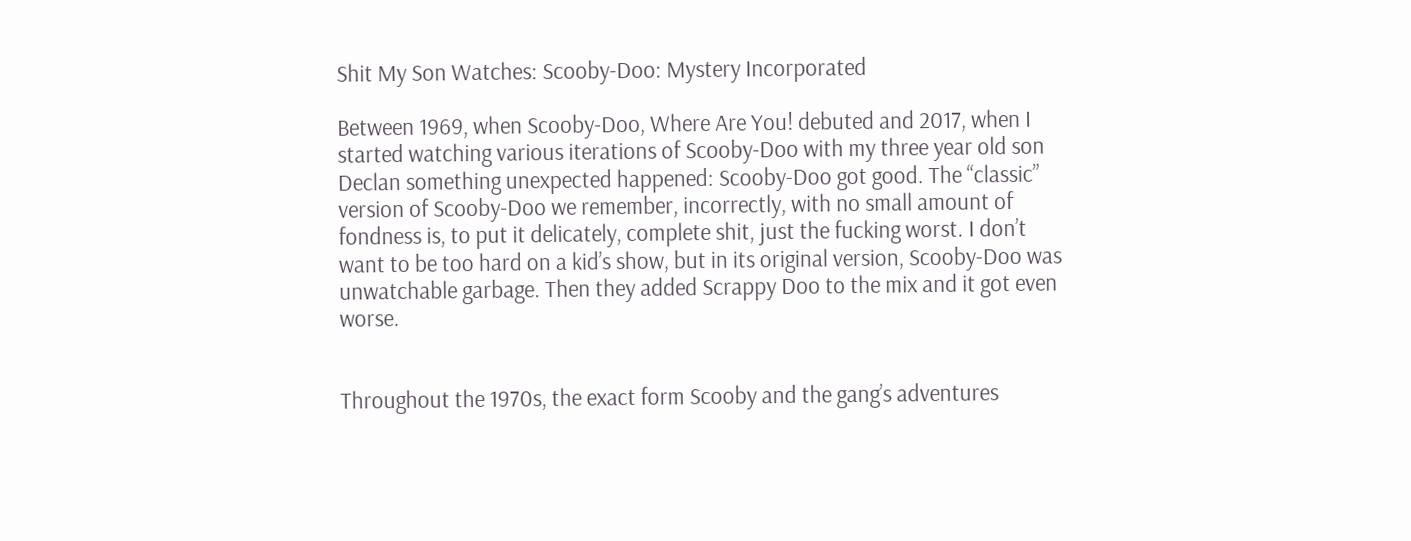Shit My Son Watches: Scooby-Doo: Mystery Incorporated

Between 1969, when Scooby-Doo, Where Are You! debuted and 2017, when I started watching various iterations of Scooby-Doo with my three year old son Declan something unexpected happened: Scooby-Doo got good. The “classic” version of Scooby-Doo we remember, incorrectly, with no small amount of fondness is, to put it delicately, complete shit, just the fucking worst. I don’t want to be too hard on a kid’s show, but in its original version, Scooby-Doo was unwatchable garbage. Then they added Scrappy Doo to the mix and it got even worse.


Throughout the 1970s, the exact form Scooby and the gang’s adventures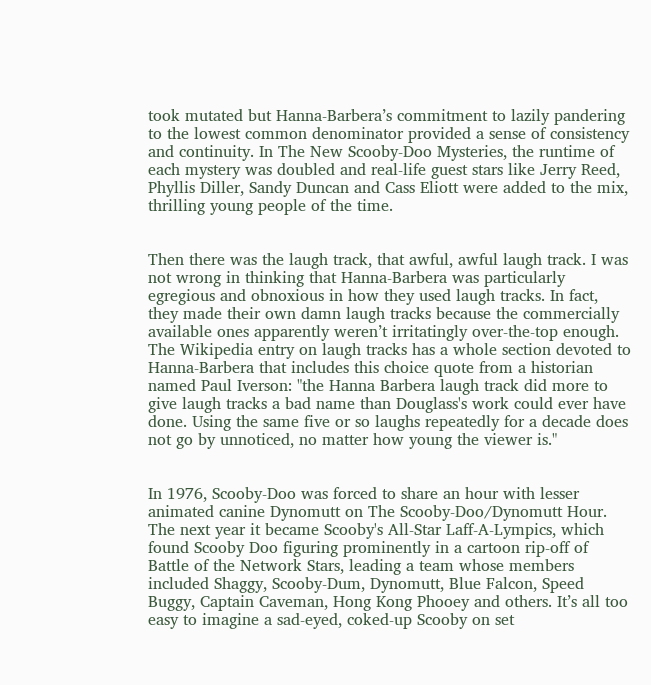took mutated but Hanna-Barbera’s commitment to lazily pandering to the lowest common denominator provided a sense of consistency and continuity. In The New Scooby-Doo Mysteries, the runtime of each mystery was doubled and real-life guest stars like Jerry Reed, Phyllis Diller, Sandy Duncan and Cass Eliott were added to the mix, thrilling young people of the time.


Then there was the laugh track, that awful, awful laugh track. I was not wrong in thinking that Hanna-Barbera was particularly egregious and obnoxious in how they used laugh tracks. In fact, they made their own damn laugh tracks because the commercially available ones apparently weren’t irritatingly over-the-top enough. The Wikipedia entry on laugh tracks has a whole section devoted to Hanna-Barbera that includes this choice quote from a historian named Paul Iverson: "the Hanna Barbera laugh track did more to give laugh tracks a bad name than Douglass's work could ever have done. Using the same five or so laughs repeatedly for a decade does not go by unnoticed, no matter how young the viewer is."


In 1976, Scooby-Doo was forced to share an hour with lesser animated canine Dynomutt on The Scooby-Doo/Dynomutt Hour. The next year it became Scooby's All-Star Laff-A-Lympics, which found Scooby Doo figuring prominently in a cartoon rip-off of Battle of the Network Stars, leading a team whose members included Shaggy, Scooby-Dum, Dynomutt, Blue Falcon, Speed Buggy, Captain Caveman, Hong Kong Phooey and others. It’s all too easy to imagine a sad-eyed, coked-up Scooby on set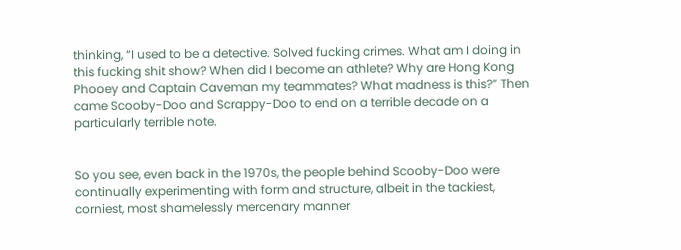thinking, “I used to be a detective. Solved fucking crimes. What am I doing in this fucking shit show? When did I become an athlete? Why are Hong Kong Phooey and Captain Caveman my teammates? What madness is this?” Then came Scooby-Doo and Scrappy-Doo to end on a terrible decade on a particularly terrible note.


So you see, even back in the 1970s, the people behind Scooby-Doo were continually experimenting with form and structure, albeit in the tackiest, corniest, most shamelessly mercenary manner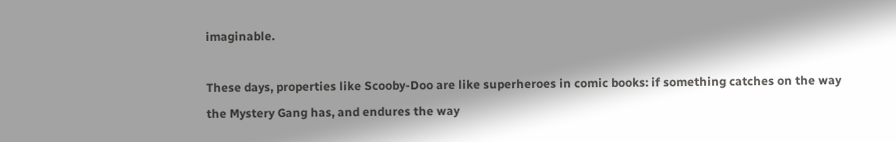imaginable.

These days, properties like Scooby-Doo are like superheroes in comic books: if something catches on the way the Mystery Gang has, and endures the way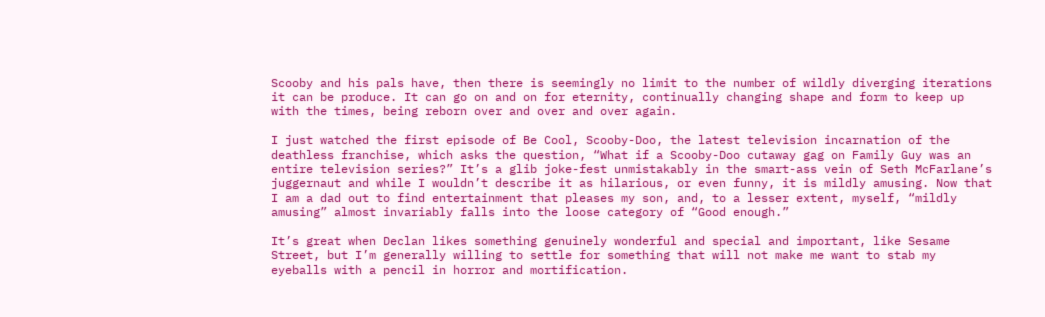Scooby and his pals have, then there is seemingly no limit to the number of wildly diverging iterations it can be produce. It can go on and on for eternity, continually changing shape and form to keep up with the times, being reborn over and over and over again.

I just watched the first episode of Be Cool, Scooby-Doo, the latest television incarnation of the deathless franchise, which asks the question, “What if a Scooby-Doo cutaway gag on Family Guy was an entire television series?” It’s a glib joke-fest unmistakably in the smart-ass vein of Seth McFarlane’s juggernaut and while I wouldn’t describe it as hilarious, or even funny, it is mildly amusing. Now that I am a dad out to find entertainment that pleases my son, and, to a lesser extent, myself, “mildly amusing” almost invariably falls into the loose category of “Good enough.”

It’s great when Declan likes something genuinely wonderful and special and important, like Sesame Street, but I’m generally willing to settle for something that will not make me want to stab my eyeballs with a pencil in horror and mortification.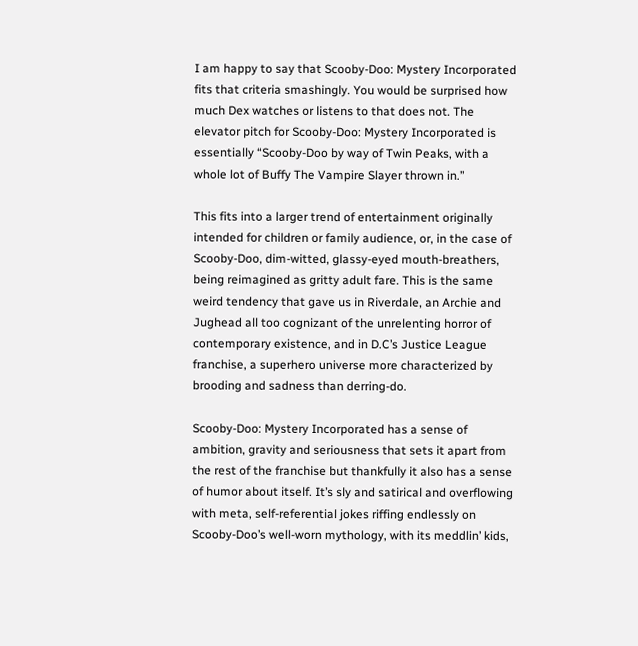I am happy to say that Scooby-Doo: Mystery Incorporated fits that criteria smashingly. You would be surprised how much Dex watches or listens to that does not. The elevator pitch for Scooby-Doo: Mystery Incorporated is essentially “Scooby-Doo by way of Twin Peaks, with a whole lot of Buffy The Vampire Slayer thrown in.”

This fits into a larger trend of entertainment originally intended for children or family audience, or, in the case of Scooby-Doo, dim-witted, glassy-eyed mouth-breathers, being reimagined as gritty adult fare. This is the same weird tendency that gave us in Riverdale, an Archie and Jughead all too cognizant of the unrelenting horror of contemporary existence, and in D.C’s Justice League franchise, a superhero universe more characterized by brooding and sadness than derring-do.

Scooby-Doo: Mystery Incorporated has a sense of ambition, gravity and seriousness that sets it apart from the rest of the franchise but thankfully it also has a sense of humor about itself. It’s sly and satirical and overflowing with meta, self-referential jokes riffing endlessly on Scooby-Doo’s well-worn mythology, with its meddlin’ kids,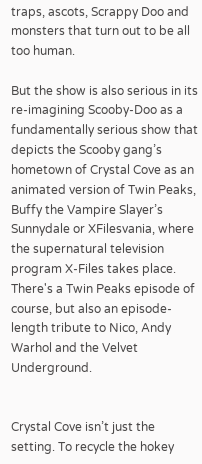traps, ascots, Scrappy Doo and monsters that turn out to be all too human.

But the show is also serious in its re-imagining Scooby-Doo as a fundamentally serious show that depicts the Scooby gang’s hometown of Crystal Cove as an animated version of Twin Peaks, Buffy the Vampire Slayer’s Sunnydale or XFilesvania, where the supernatural television program X-Files takes place. There's a Twin Peaks episode of course, but also an episode-length tribute to Nico, Andy Warhol and the Velvet Underground.


Crystal Cove isn’t just the setting. To recycle the hokey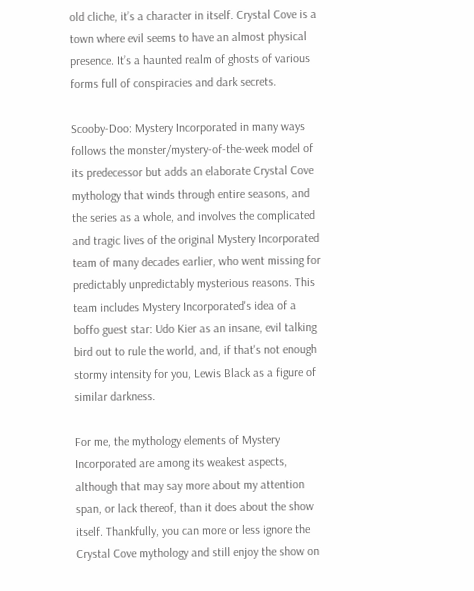old cliche, it’s a character in itself. Crystal Cove is a town where evil seems to have an almost physical presence. It’s a haunted realm of ghosts of various forms full of conspiracies and dark secrets.

Scooby-Doo: Mystery Incorporated in many ways follows the monster/mystery-of-the-week model of its predecessor but adds an elaborate Crystal Cove mythology that winds through entire seasons, and the series as a whole, and involves the complicated and tragic lives of the original Mystery Incorporated team of many decades earlier, who went missing for predictably unpredictably mysterious reasons. This team includes Mystery Incorporated's idea of a boffo guest star: Udo Kier as an insane, evil talking bird out to rule the world, and, if that's not enough stormy intensity for you, Lewis Black as a figure of similar darkness.

For me, the mythology elements of Mystery Incorporated are among its weakest aspects, although that may say more about my attention span, or lack thereof, than it does about the show itself. Thankfully, you can more or less ignore the Crystal Cove mythology and still enjoy the show on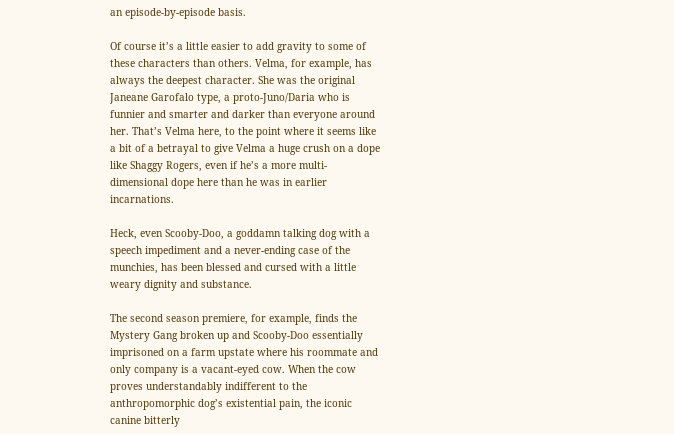an episode-by-episode basis.

Of course it’s a little easier to add gravity to some of these characters than others. Velma, for example, has always the deepest character. She was the original Janeane Garofalo type, a proto-Juno/Daria who is funnier and smarter and darker than everyone around her. That’s Velma here, to the point where it seems like a bit of a betrayal to give Velma a huge crush on a dope like Shaggy Rogers, even if he’s a more multi-dimensional dope here than he was in earlier incarnations.

Heck, even Scooby-Doo, a goddamn talking dog with a speech impediment and a never-ending case of the munchies, has been blessed and cursed with a little weary dignity and substance.

The second season premiere, for example, finds the Mystery Gang broken up and Scooby-Doo essentially imprisoned on a farm upstate where his roommate and only company is a vacant-eyed cow. When the cow proves understandably indifferent to the anthropomorphic dog’s existential pain, the iconic canine bitterly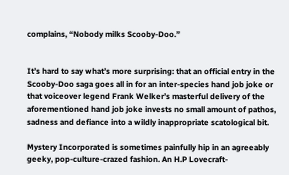complains, “Nobody milks Scooby-Doo.”


It’s hard to say what’s more surprising: that an official entry in the Scooby-Doo saga goes all in for an inter-species hand job joke or that voiceover legend Frank Welker’s masterful delivery of the aforementioned hand job joke invests no small amount of pathos, sadness and defiance into a wildly inappropriate scatological bit.

Mystery Incorporated is sometimes painfully hip in an agreeably geeky, pop-culture-crazed fashion. An H.P Lovecraft-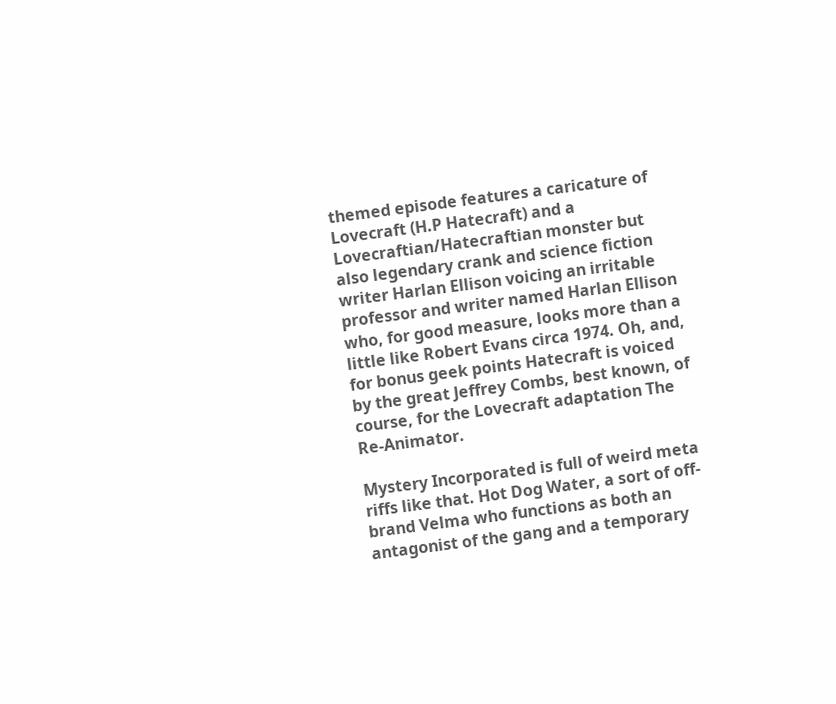themed episode features a caricature of Lovecraft (H.P Hatecraft) and a Lovecraftian/Hatecraftian monster but also legendary crank and science fiction writer Harlan Ellison voicing an irritable professor and writer named Harlan Ellison who, for good measure, looks more than a little like Robert Evans circa 1974. Oh, and, for bonus geek points Hatecraft is voiced by the great Jeffrey Combs, best known, of course, for the Lovecraft adaptation The Re-Animator.

Mystery Incorporated is full of weird meta riffs like that. Hot Dog Water, a sort of off-brand Velma who functions as both an antagonist of the gang and a temporary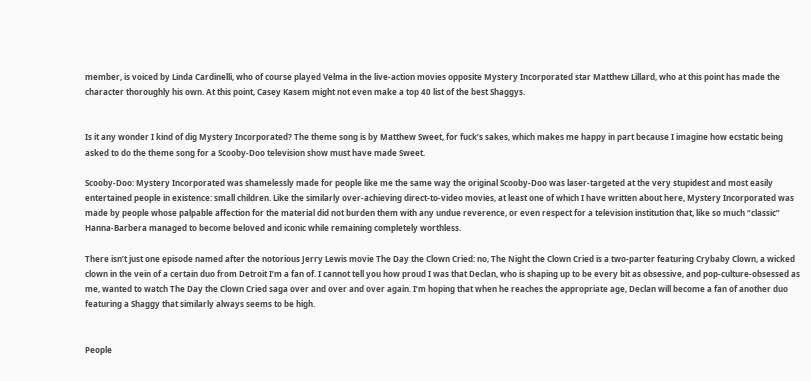member, is voiced by Linda Cardinelli, who of course played Velma in the live-action movies opposite Mystery Incorporated star Matthew Lillard, who at this point has made the character thoroughly his own. At this point, Casey Kasem might not even make a top 40 list of the best Shaggys.


Is it any wonder I kind of dig Mystery Incorporated? The theme song is by Matthew Sweet, for fuck’s sakes, which makes me happy in part because I imagine how ecstatic being asked to do the theme song for a Scooby-Doo television show must have made Sweet.

Scooby-Doo: Mystery Incorporated was shamelessly made for people like me the same way the original Scooby-Doo was laser-targeted at the very stupidest and most easily entertained people in existence: small children. Like the similarly over-achieving direct-to-video movies, at least one of which I have written about here, Mystery Incorporated was made by people whose palpable affection for the material did not burden them with any undue reverence, or even respect for a television institution that, like so much “classic” Hanna-Barbera managed to become beloved and iconic while remaining completely worthless.

There isn’t just one episode named after the notorious Jerry Lewis movie The Day the Clown Cried: no, The Night the Clown Cried is a two-parter featuring Crybaby Clown, a wicked clown in the vein of a certain duo from Detroit I’m a fan of. I cannot tell you how proud I was that Declan, who is shaping up to be every bit as obsessive, and pop-culture-obsessed as me, wanted to watch The Day the Clown Cried saga over and over and over again. I’m hoping that when he reaches the appropriate age, Declan will become a fan of another duo featuring a Shaggy that similarly always seems to be high.


People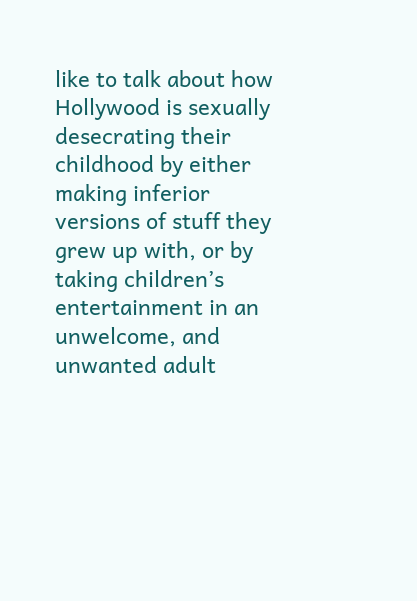like to talk about how Hollywood is sexually desecrating their childhood by either making inferior versions of stuff they grew up with, or by taking children’s entertainment in an unwelcome, and unwanted adult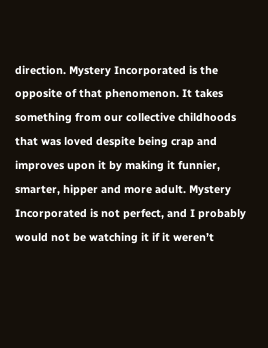direction. Mystery Incorporated is the opposite of that phenomenon. It takes something from our collective childhoods that was loved despite being crap and improves upon it by making it funnier, smarter, hipper and more adult. Mystery Incorporated is not perfect, and I probably would not be watching it if it weren’t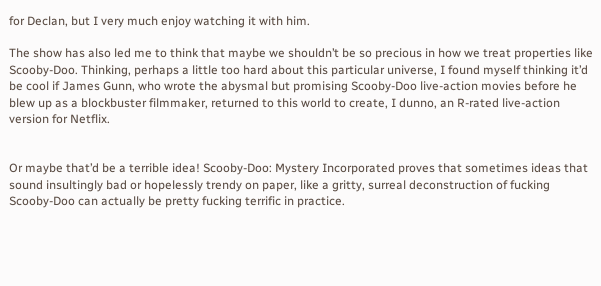for Declan, but I very much enjoy watching it with him.

The show has also led me to think that maybe we shouldn’t be so precious in how we treat properties like Scooby-Doo. Thinking, perhaps a little too hard about this particular universe, I found myself thinking it’d be cool if James Gunn, who wrote the abysmal but promising Scooby-Doo live-action movies before he blew up as a blockbuster filmmaker, returned to this world to create, I dunno, an R-rated live-action version for Netflix.


Or maybe that’d be a terrible idea! Scooby-Doo: Mystery Incorporated proves that sometimes ideas that sound insultingly bad or hopelessly trendy on paper, like a gritty, surreal deconstruction of fucking Scooby-Doo can actually be pretty fucking terrific in practice.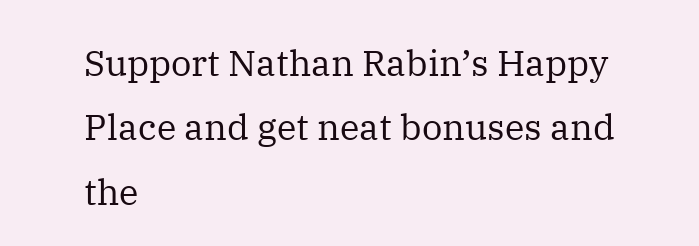Support Nathan Rabin’s Happy Place and get neat bonuses and the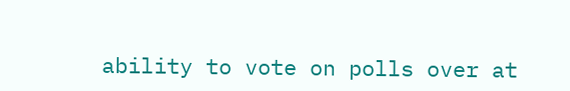ability to vote on polls over at